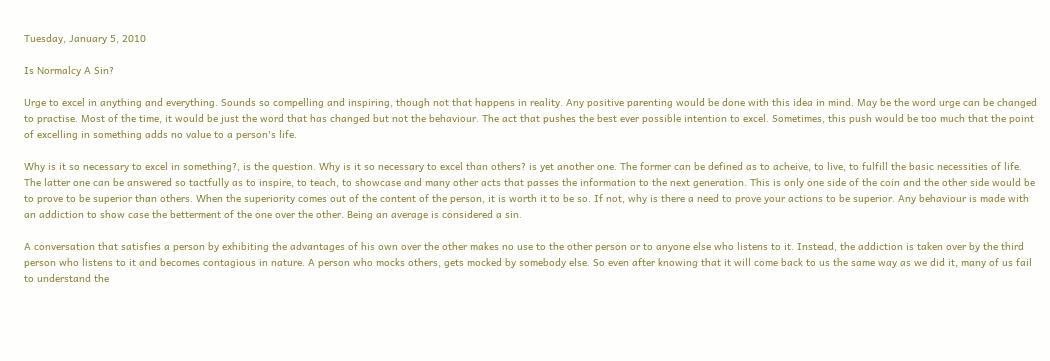Tuesday, January 5, 2010

Is Normalcy A Sin?

Urge to excel in anything and everything. Sounds so compelling and inspiring, though not that happens in reality. Any positive parenting would be done with this idea in mind. May be the word urge can be changed to practise. Most of the time, it would be just the word that has changed but not the behaviour. The act that pushes the best ever possible intention to excel. Sometimes, this push would be too much that the point of excelling in something adds no value to a person's life.

Why is it so necessary to excel in something?, is the question. Why is it so necessary to excel than others? is yet another one. The former can be defined as to acheive, to live, to fulfill the basic necessities of life. The latter one can be answered so tactfully as to inspire, to teach, to showcase and many other acts that passes the information to the next generation. This is only one side of the coin and the other side would be to prove to be superior than others. When the superiority comes out of the content of the person, it is worth it to be so. If not, why is there a need to prove your actions to be superior. Any behaviour is made with an addiction to show case the betterment of the one over the other. Being an average is considered a sin.

A conversation that satisfies a person by exhibiting the advantages of his own over the other makes no use to the other person or to anyone else who listens to it. Instead, the addiction is taken over by the third person who listens to it and becomes contagious in nature. A person who mocks others, gets mocked by somebody else. So even after knowing that it will come back to us the same way as we did it, many of us fail to understand the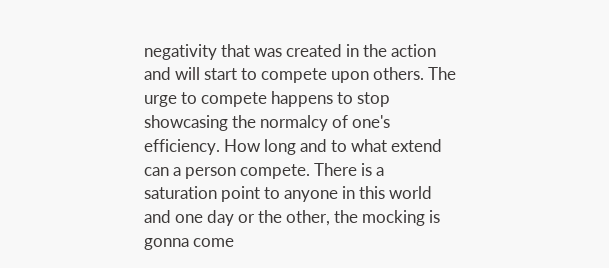negativity that was created in the action and will start to compete upon others. The urge to compete happens to stop showcasing the normalcy of one's efficiency. How long and to what extend can a person compete. There is a saturation point to anyone in this world and one day or the other, the mocking is gonna come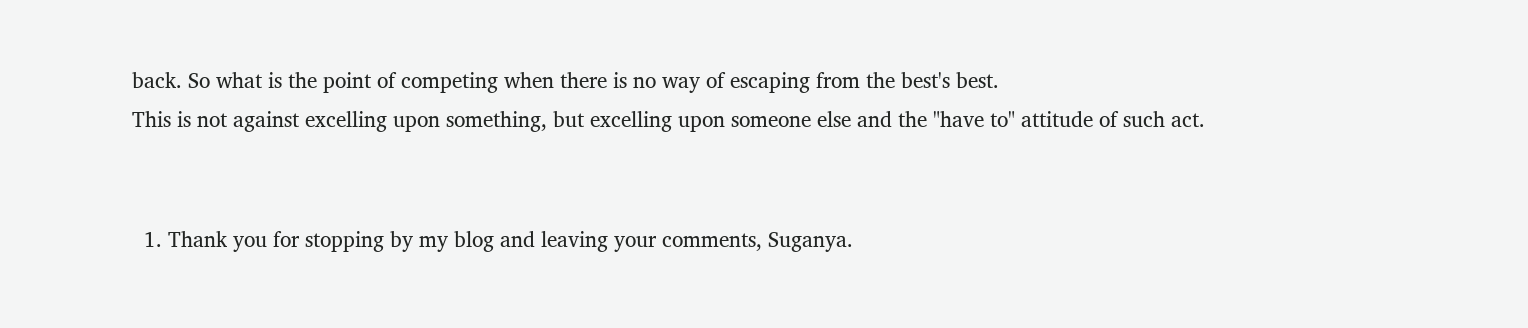back. So what is the point of competing when there is no way of escaping from the best's best.
This is not against excelling upon something, but excelling upon someone else and the "have to" attitude of such act.


  1. Thank you for stopping by my blog and leaving your comments, Suganya.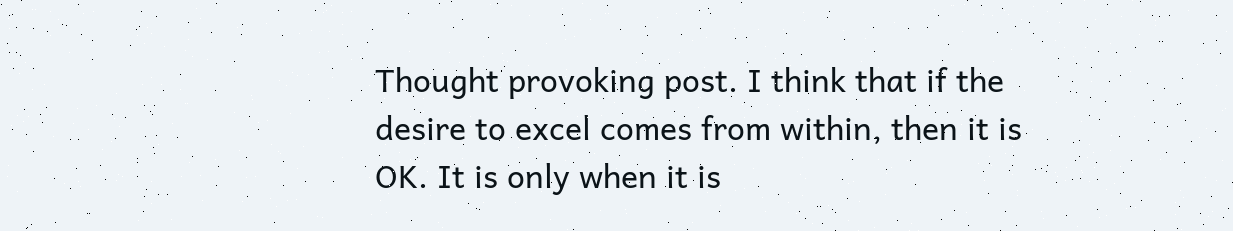Thought provoking post. I think that if the desire to excel comes from within, then it is OK. It is only when it is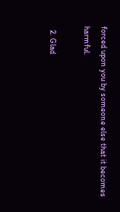forced upon you by someone else that it becomes harmful.

  2. Glad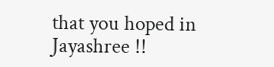that you hoped in Jayashree !!